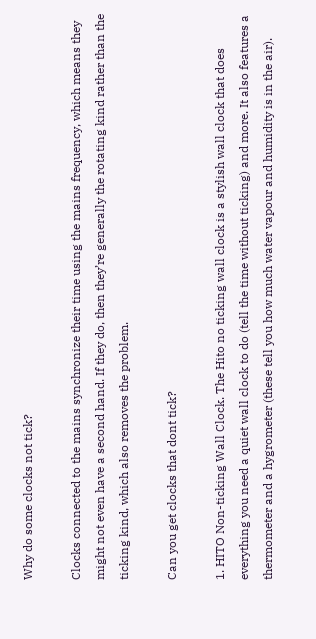Why do some clocks not tick?

Clocks connected to the mains synchronize their time using the mains frequency, which means they might not even have a second hand. If they do, then they’re generally the rotating kind rather than the ticking kind, which also removes the problem.

Can you get clocks that dont tick?

1. HITO Non-ticking Wall Clock. The Hito no ticking wall clock is a stylish wall clock that does everything you need a quiet wall clock to do (tell the time without ticking) and more. It also features a thermometer and a hygrometer (these tell you how much water vapour and humidity is in the air).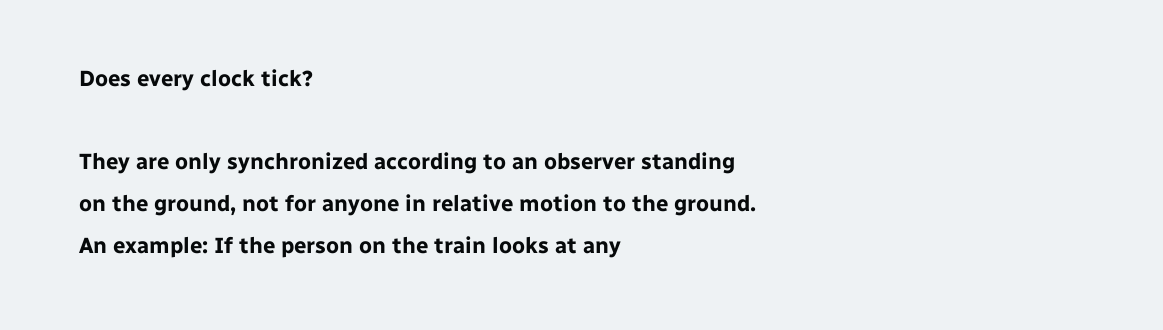Does every clock tick?

They are only synchronized according to an observer standing on the ground, not for anyone in relative motion to the ground. An example: If the person on the train looks at any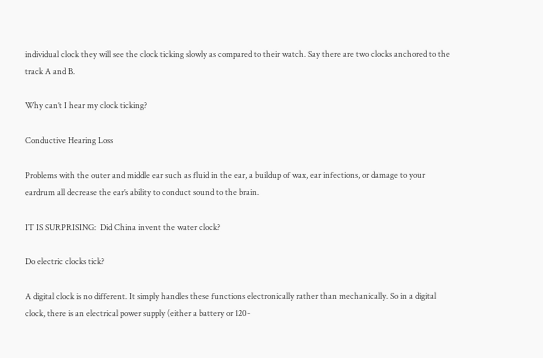individual clock they will see the clock ticking slowly as compared to their watch. Say there are two clocks anchored to the track A and B.

Why can’t I hear my clock ticking?

Conductive Hearing Loss

Problems with the outer and middle ear such as fluid in the ear, a buildup of wax, ear infections, or damage to your eardrum all decrease the ear’s ability to conduct sound to the brain.

IT IS SURPRISING:  Did China invent the water clock?

Do electric clocks tick?

A digital clock is no different. It simply handles these functions electronically rather than mechanically. So in a digital clock, there is an electrical power supply (either a battery or 120-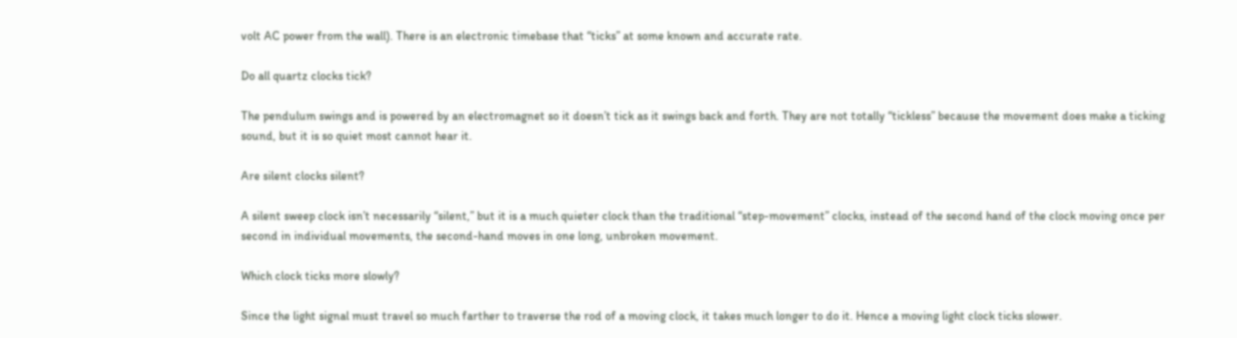volt AC power from the wall). There is an electronic timebase that “ticks” at some known and accurate rate.

Do all quartz clocks tick?

The pendulum swings and is powered by an electromagnet so it doesn’t tick as it swings back and forth. They are not totally “tickless” because the movement does make a ticking sound, but it is so quiet most cannot hear it.

Are silent clocks silent?

A silent sweep clock isn’t necessarily “silent,” but it is a much quieter clock than the traditional “step-movement” clocks, instead of the second hand of the clock moving once per second in individual movements, the second-hand moves in one long, unbroken movement.

Which clock ticks more slowly?

Since the light signal must travel so much farther to traverse the rod of a moving clock, it takes much longer to do it. Hence a moving light clock ticks slower.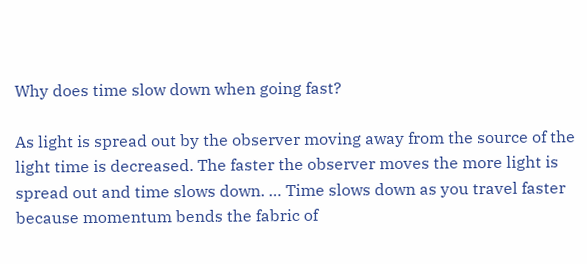Why does time slow down when going fast?

As light is spread out by the observer moving away from the source of the light time is decreased. The faster the observer moves the more light is spread out and time slows down. … Time slows down as you travel faster because momentum bends the fabric of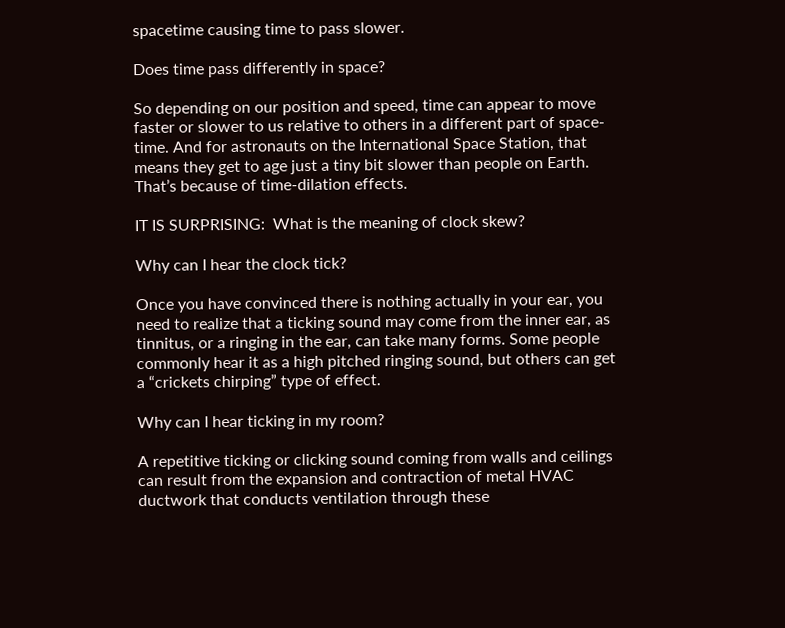spacetime causing time to pass slower.

Does time pass differently in space?

So depending on our position and speed, time can appear to move faster or slower to us relative to others in a different part of space-time. And for astronauts on the International Space Station, that means they get to age just a tiny bit slower than people on Earth. That’s because of time-dilation effects.

IT IS SURPRISING:  What is the meaning of clock skew?

Why can I hear the clock tick?

Once you have convinced there is nothing actually in your ear, you need to realize that a ticking sound may come from the inner ear, as tinnitus, or a ringing in the ear, can take many forms. Some people commonly hear it as a high pitched ringing sound, but others can get a “crickets chirping” type of effect.

Why can I hear ticking in my room?

A repetitive ticking or clicking sound coming from walls and ceilings can result from the expansion and contraction of metal HVAC ductwork that conducts ventilation through these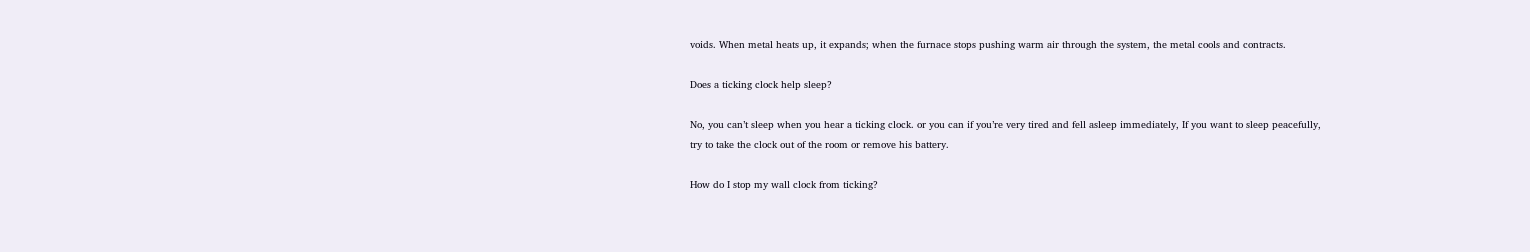voids. When metal heats up, it expands; when the furnace stops pushing warm air through the system, the metal cools and contracts.

Does a ticking clock help sleep?

No, you can’t sleep when you hear a ticking clock. or you can if you’re very tired and fell asleep immediately, If you want to sleep peacefully, try to take the clock out of the room or remove his battery.

How do I stop my wall clock from ticking?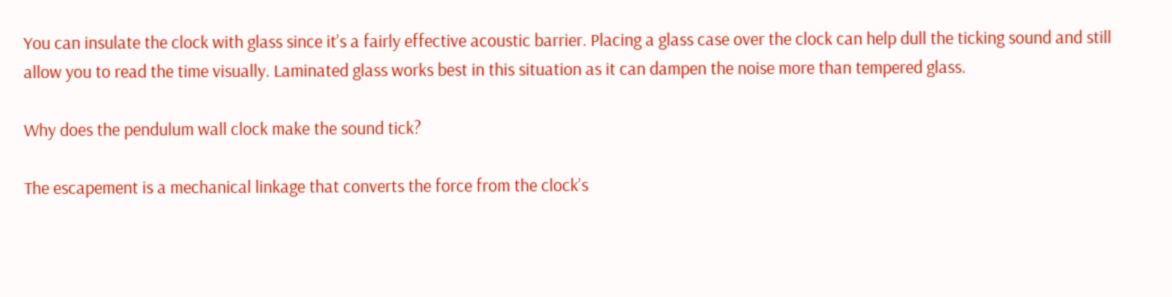You can insulate the clock with glass since it’s a fairly effective acoustic barrier. Placing a glass case over the clock can help dull the ticking sound and still allow you to read the time visually. Laminated glass works best in this situation as it can dampen the noise more than tempered glass.

Why does the pendulum wall clock make the sound tick?

The escapement is a mechanical linkage that converts the force from the clock’s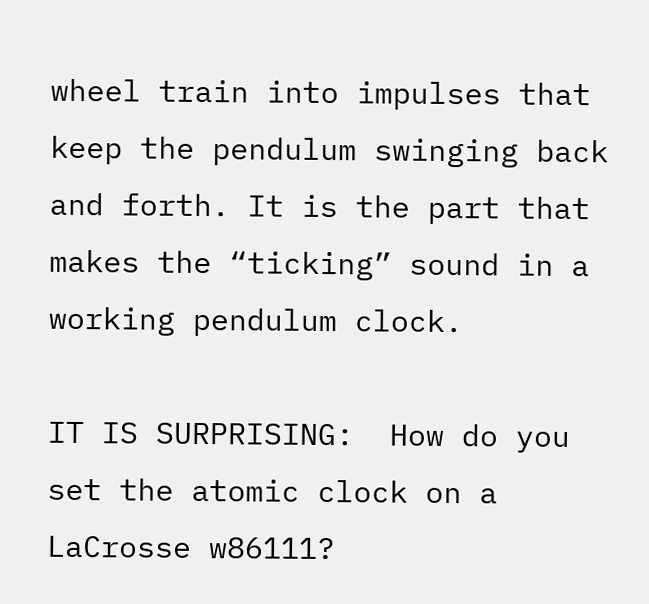wheel train into impulses that keep the pendulum swinging back and forth. It is the part that makes the “ticking” sound in a working pendulum clock.

IT IS SURPRISING:  How do you set the atomic clock on a LaCrosse w86111?